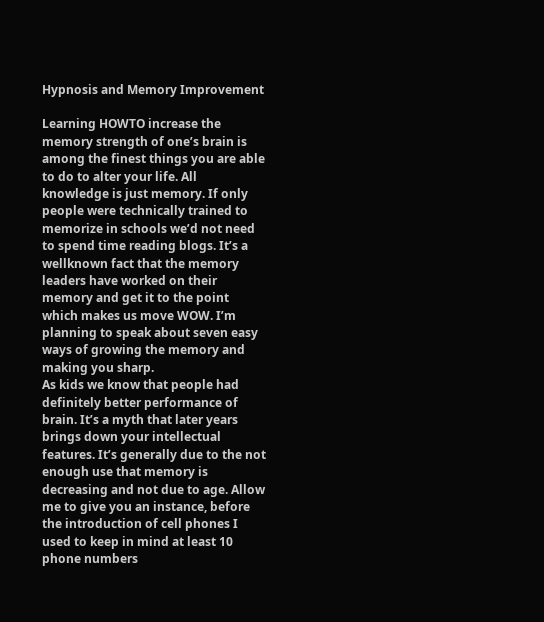Hypnosis and Memory Improvement

Learning HOWTO increase the memory strength of one’s brain is among the finest things you are able to do to alter your life. All knowledge is just memory. If only people were technically trained to memorize in schools we’d not need to spend time reading blogs. It’s a wellknown fact that the memory leaders have worked on their memory and get it to the point which makes us move WOW. I’m planning to speak about seven easy ways of growing the memory and making you sharp.
As kids we know that people had definitely better performance of brain. It’s a myth that later years brings down your intellectual features. It’s generally due to the not enough use that memory is decreasing and not due to age. Allow me to give you an instance, before the introduction of cell phones I used to keep in mind at least 10 phone numbers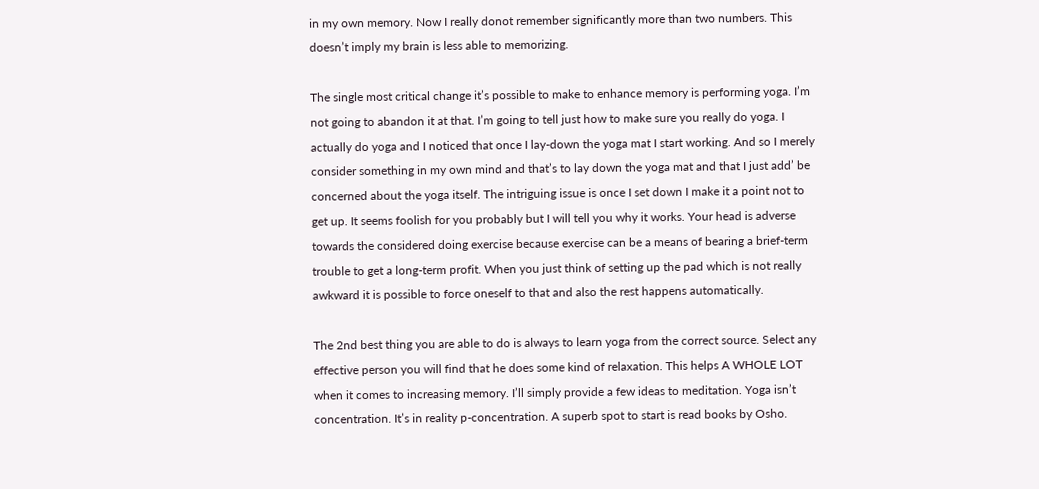in my own memory. Now I really donot remember significantly more than two numbers. This doesn’t imply my brain is less able to memorizing.

The single most critical change it’s possible to make to enhance memory is performing yoga. I’m not going to abandon it at that. I’m going to tell just how to make sure you really do yoga. I actually do yoga and I noticed that once I lay-down the yoga mat I start working. And so I merely consider something in my own mind and that’s to lay down the yoga mat and that I just add’ be concerned about the yoga itself. The intriguing issue is once I set down I make it a point not to get up. It seems foolish for you probably but I will tell you why it works. Your head is adverse towards the considered doing exercise because exercise can be a means of bearing a brief-term trouble to get a long-term profit. When you just think of setting up the pad which is not really awkward it is possible to force oneself to that and also the rest happens automatically.

The 2nd best thing you are able to do is always to learn yoga from the correct source. Select any effective person you will find that he does some kind of relaxation. This helps A WHOLE LOT when it comes to increasing memory. I’ll simply provide a few ideas to meditation. Yoga isn’t concentration. It’s in reality p-concentration. A superb spot to start is read books by Osho.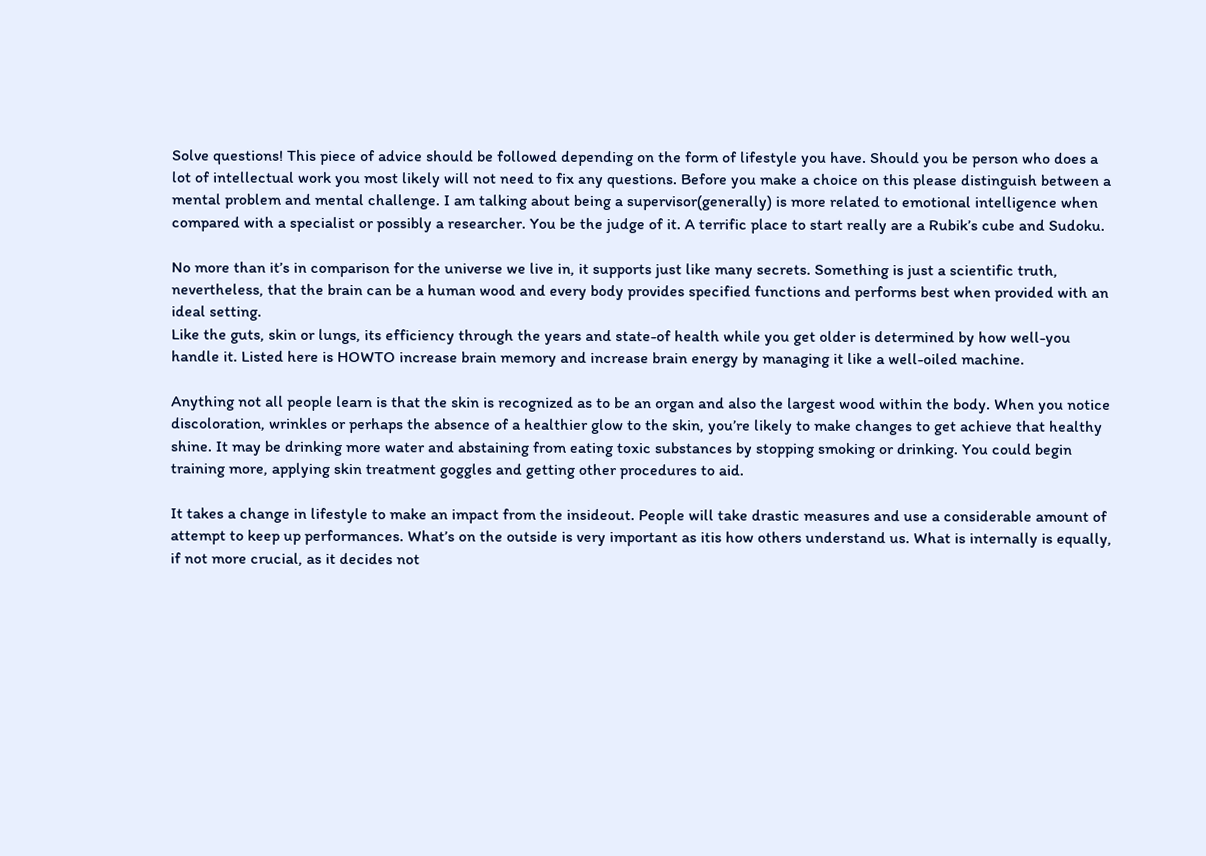Solve questions! This piece of advice should be followed depending on the form of lifestyle you have. Should you be person who does a lot of intellectual work you most likely will not need to fix any questions. Before you make a choice on this please distinguish between a mental problem and mental challenge. I am talking about being a supervisor(generally) is more related to emotional intelligence when compared with a specialist or possibly a researcher. You be the judge of it. A terrific place to start really are a Rubik’s cube and Sudoku.

No more than it’s in comparison for the universe we live in, it supports just like many secrets. Something is just a scientific truth, nevertheless, that the brain can be a human wood and every body provides specified functions and performs best when provided with an ideal setting.
Like the guts, skin or lungs, its efficiency through the years and state-of health while you get older is determined by how well-you handle it. Listed here is HOWTO increase brain memory and increase brain energy by managing it like a well-oiled machine.

Anything not all people learn is that the skin is recognized as to be an organ and also the largest wood within the body. When you notice discoloration, wrinkles or perhaps the absence of a healthier glow to the skin, you’re likely to make changes to get achieve that healthy shine. It may be drinking more water and abstaining from eating toxic substances by stopping smoking or drinking. You could begin training more, applying skin treatment goggles and getting other procedures to aid.

It takes a change in lifestyle to make an impact from the insideout. People will take drastic measures and use a considerable amount of attempt to keep up performances. What’s on the outside is very important as itis how others understand us. What is internally is equally, if not more crucial, as it decides not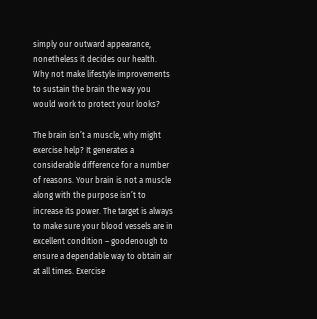simply our outward appearance, nonetheless it decides our health. Why not make lifestyle improvements to sustain the brain the way you would work to protect your looks?

The brain isn’t a muscle, why might exercise help? It generates a considerable difference for a number of reasons. Your brain is not a muscle along with the purpose isn’t to increase its power. The target is always to make sure your blood vessels are in excellent condition – goodenough to ensure a dependable way to obtain air at all times. Exercise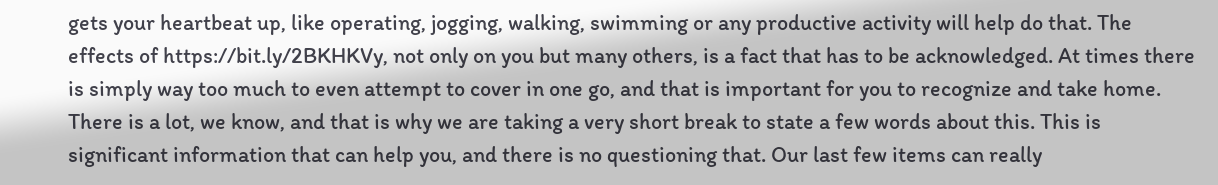gets your heartbeat up, like operating, jogging, walking, swimming or any productive activity will help do that. The effects of https://bit.ly/2BKHKVy, not only on you but many others, is a fact that has to be acknowledged. At times there is simply way too much to even attempt to cover in one go, and that is important for you to recognize and take home. There is a lot, we know, and that is why we are taking a very short break to state a few words about this. This is significant information that can help you, and there is no questioning that. Our last few items can really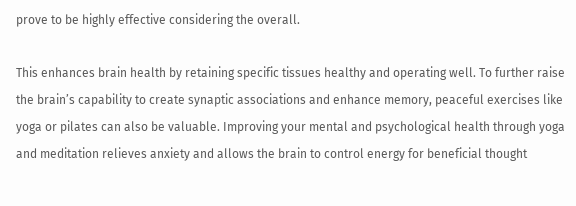prove to be highly effective considering the overall.

This enhances brain health by retaining specific tissues healthy and operating well. To further raise the brain’s capability to create synaptic associations and enhance memory, peaceful exercises like yoga or pilates can also be valuable. Improving your mental and psychological health through yoga and meditation relieves anxiety and allows the brain to control energy for beneficial thought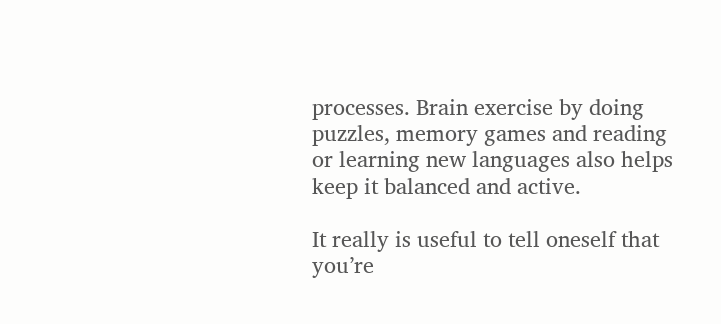processes. Brain exercise by doing puzzles, memory games and reading or learning new languages also helps keep it balanced and active.

It really is useful to tell oneself that you’re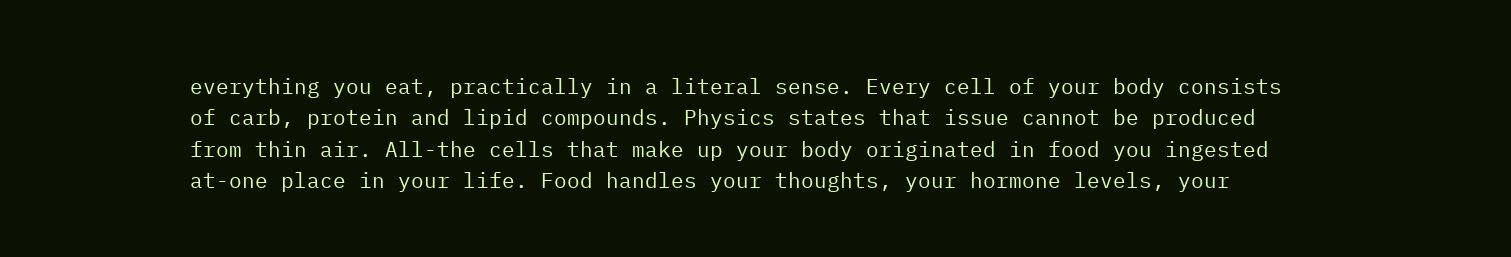everything you eat, practically in a literal sense. Every cell of your body consists of carb, protein and lipid compounds. Physics states that issue cannot be produced from thin air. All-the cells that make up your body originated in food you ingested at-one place in your life. Food handles your thoughts, your hormone levels, your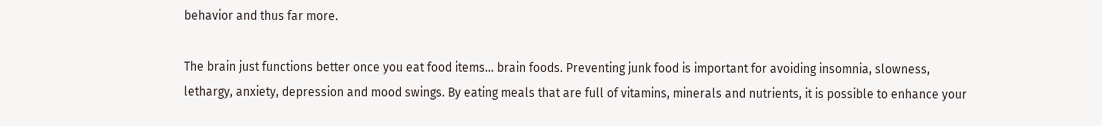behavior and thus far more.

The brain just functions better once you eat food items… brain foods. Preventing junk food is important for avoiding insomnia, slowness, lethargy, anxiety, depression and mood swings. By eating meals that are full of vitamins, minerals and nutrients, it is possible to enhance your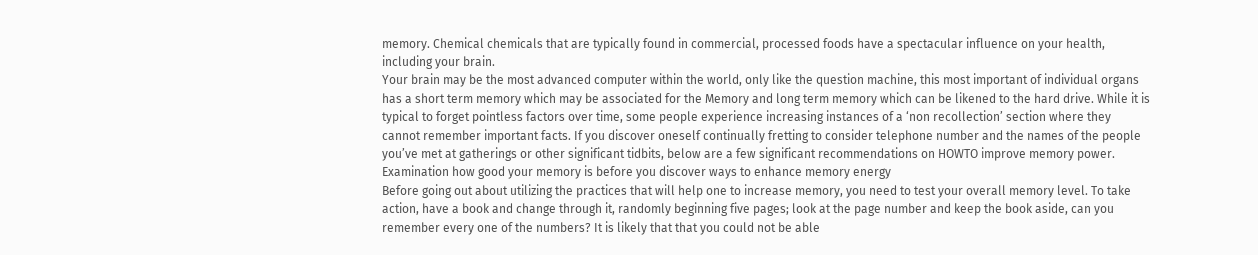memory. Chemical chemicals that are typically found in commercial, processed foods have a spectacular influence on your health, including your brain.
Your brain may be the most advanced computer within the world, only like the question machine, this most important of individual organs has a short term memory which may be associated for the Memory and long term memory which can be likened to the hard drive. While it is typical to forget pointless factors over time, some people experience increasing instances of a ‘non recollection’ section where they cannot remember important facts. If you discover oneself continually fretting to consider telephone number and the names of the people you’ve met at gatherings or other significant tidbits, below are a few significant recommendations on HOWTO improve memory power.
Examination how good your memory is before you discover ways to enhance memory energy
Before going out about utilizing the practices that will help one to increase memory, you need to test your overall memory level. To take action, have a book and change through it, randomly beginning five pages; look at the page number and keep the book aside, can you remember every one of the numbers? It is likely that that you could not be able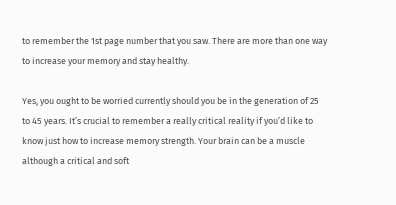to remember the 1st page number that you saw. There are more than one way to increase your memory and stay healthy.

Yes, you ought to be worried currently should you be in the generation of 25 to 45 years. It’s crucial to remember a really critical reality if you’d like to know just how to increase memory strength. Your brain can be a muscle although a critical and soft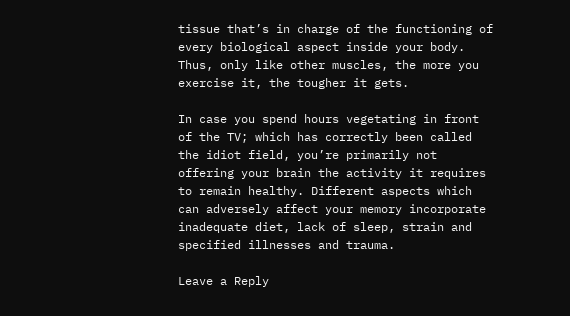tissue that’s in charge of the functioning of every biological aspect inside your body. Thus, only like other muscles, the more you exercise it, the tougher it gets.

In case you spend hours vegetating in front of the TV; which has correctly been called the idiot field, you’re primarily not offering your brain the activity it requires to remain healthy. Different aspects which can adversely affect your memory incorporate inadequate diet, lack of sleep, strain and specified illnesses and trauma.

Leave a Reply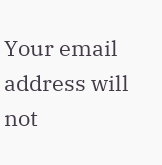Your email address will not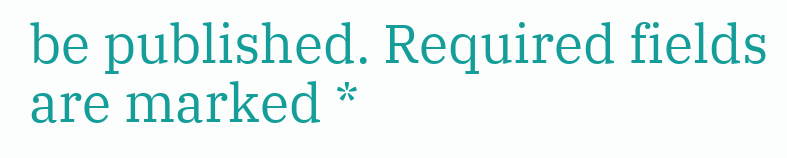be published. Required fields are marked *